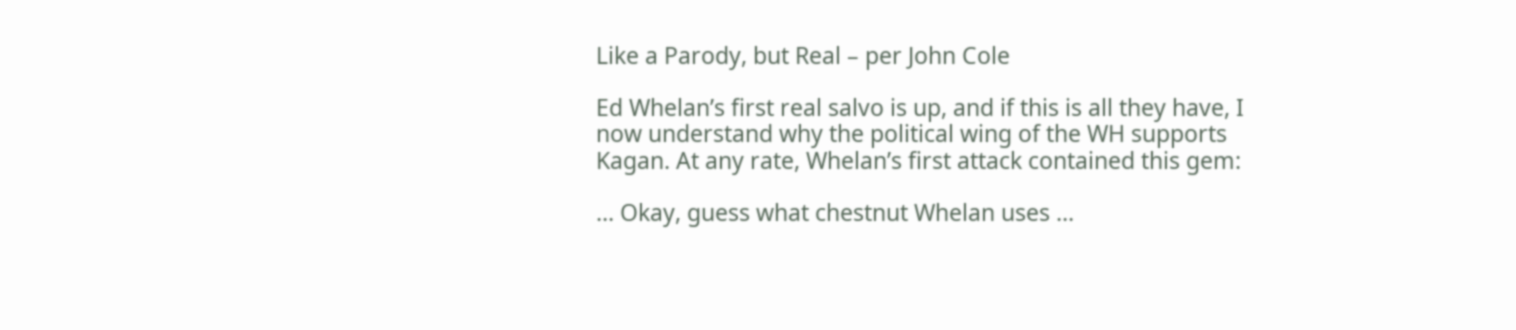Like a Parody, but Real – per John Cole

Ed Whelan’s first real salvo is up, and if this is all they have, I now understand why the political wing of the WH supports Kagan. At any rate, Whelan’s first attack contained this gem:

… Okay, guess what chestnut Whelan uses …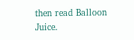then read Balloon Juice.